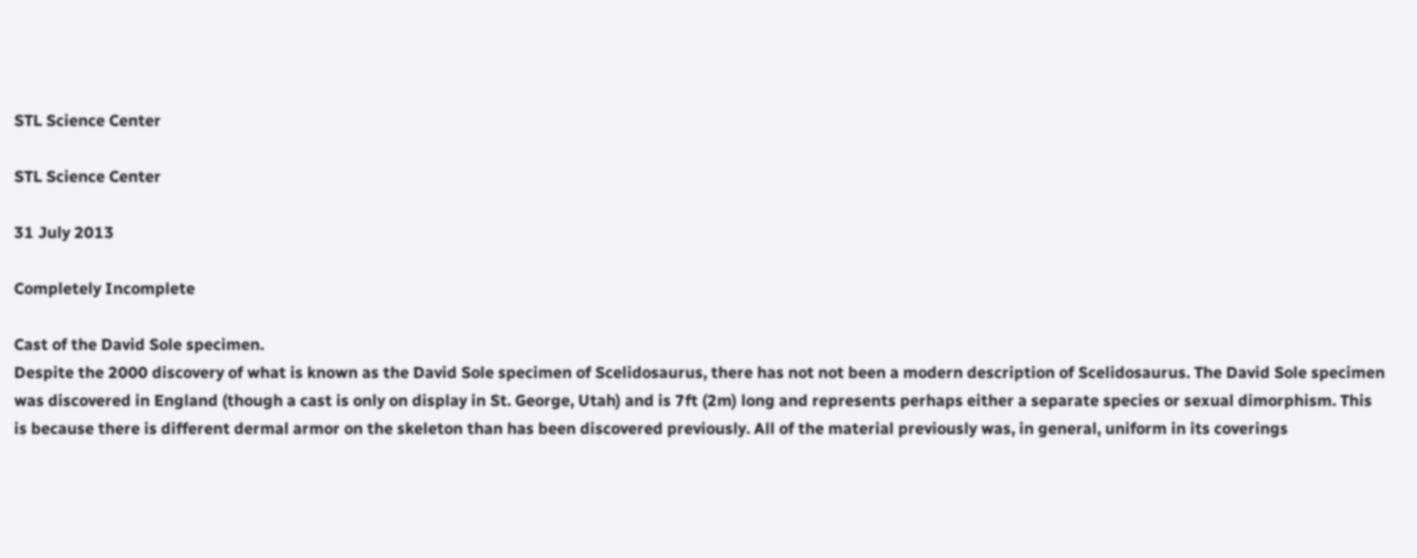STL Science Center

STL Science Center

31 July 2013

Completely Incomplete

Cast of the David Sole specimen.
Despite the 2000 discovery of what is known as the David Sole specimen of Scelidosaurus, there has not not been a modern description of Scelidosaurus. The David Sole specimen was discovered in England (though a cast is only on display in St. George, Utah) and is 7ft (2m) long and represents perhaps either a separate species or sexual dimorphism. This is because there is different dermal armor on the skeleton than has been discovered previously. All of the material previously was, in general, uniform in its coverings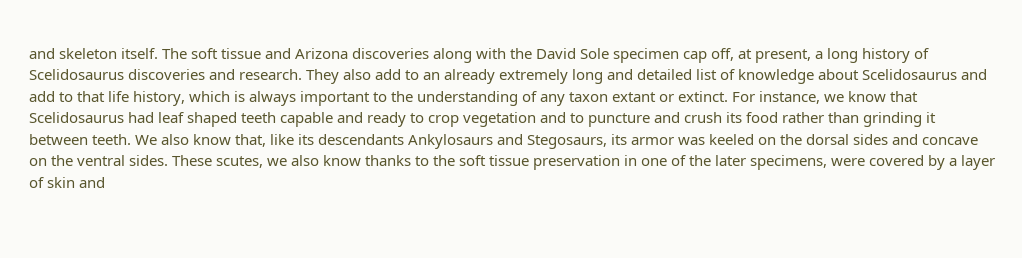and skeleton itself. The soft tissue and Arizona discoveries along with the David Sole specimen cap off, at present, a long history of Scelidosaurus discoveries and research. They also add to an already extremely long and detailed list of knowledge about Scelidosaurus and add to that life history, which is always important to the understanding of any taxon extant or extinct. For instance, we know that Scelidosaurus had leaf shaped teeth capable and ready to crop vegetation and to puncture and crush its food rather than grinding it between teeth. We also know that, like its descendants Ankylosaurs and Stegosaurs, its armor was keeled on the dorsal sides and concave on the ventral sides. These scutes, we also know thanks to the soft tissue preservation in one of the later specimens, were covered by a layer of skin and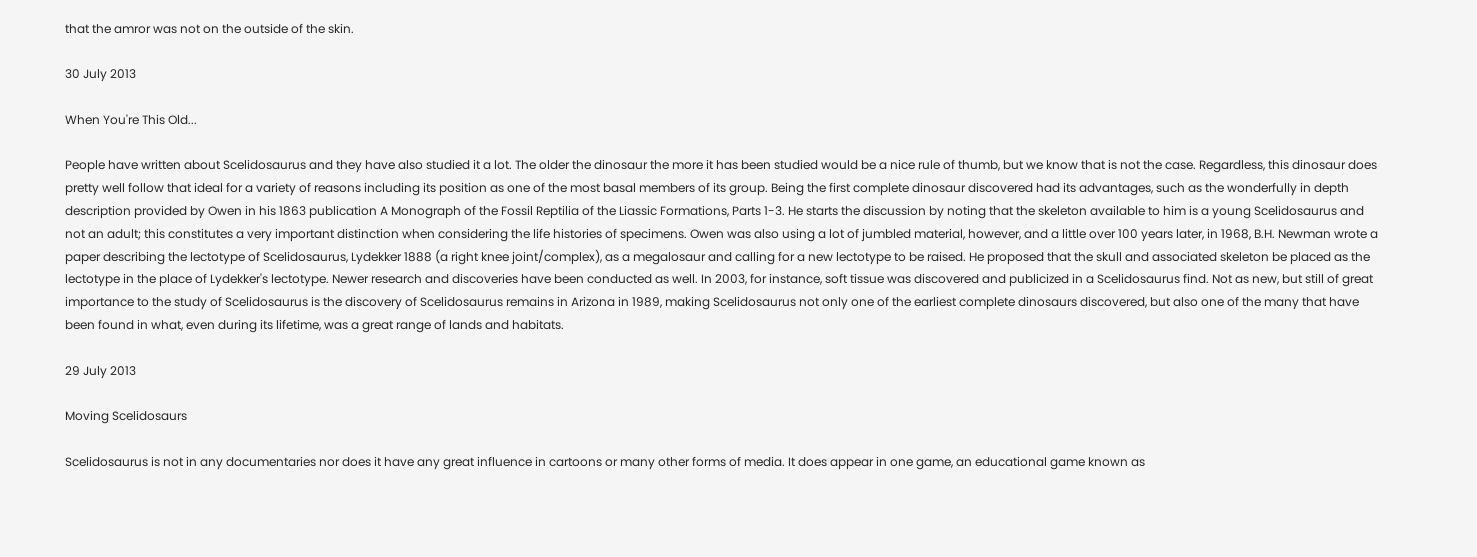that the amror was not on the outside of the skin.

30 July 2013

When You're This Old...

People have written about Scelidosaurus and they have also studied it a lot. The older the dinosaur the more it has been studied would be a nice rule of thumb, but we know that is not the case. Regardless, this dinosaur does pretty well follow that ideal for a variety of reasons including its position as one of the most basal members of its group. Being the first complete dinosaur discovered had its advantages, such as the wonderfully in depth description provided by Owen in his 1863 publication A Monograph of the Fossil Reptilia of the Liassic Formations, Parts 1-3. He starts the discussion by noting that the skeleton available to him is a young Scelidosaurus and not an adult; this constitutes a very important distinction when considering the life histories of specimens. Owen was also using a lot of jumbled material, however, and a little over 100 years later, in 1968, B.H. Newman wrote a paper describing the lectotype of Scelidosaurus, Lydekker 1888 (a right knee joint/complex), as a megalosaur and calling for a new lectotype to be raised. He proposed that the skull and associated skeleton be placed as the lectotype in the place of Lydekker's lectotype. Newer research and discoveries have been conducted as well. In 2003, for instance, soft tissue was discovered and publicized in a Scelidosaurus find. Not as new, but still of great importance to the study of Scelidosaurus is the discovery of Scelidosaurus remains in Arizona in 1989, making Scelidosaurus not only one of the earliest complete dinosaurs discovered, but also one of the many that have been found in what, even during its lifetime, was a great range of lands and habitats.

29 July 2013

Moving Scelidosaurs

Scelidosaurus is not in any documentaries nor does it have any great influence in cartoons or many other forms of media. It does appear in one game, an educational game known as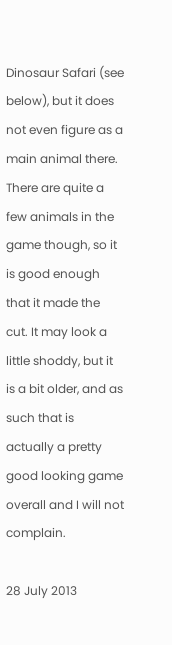Dinosaur Safari (see below), but it does not even figure as a main animal there. There are quite a few animals in the game though, so it is good enough that it made the cut. It may look a little shoddy, but it is a bit older, and as such that is actually a pretty good looking game overall and I will not complain.

28 July 2013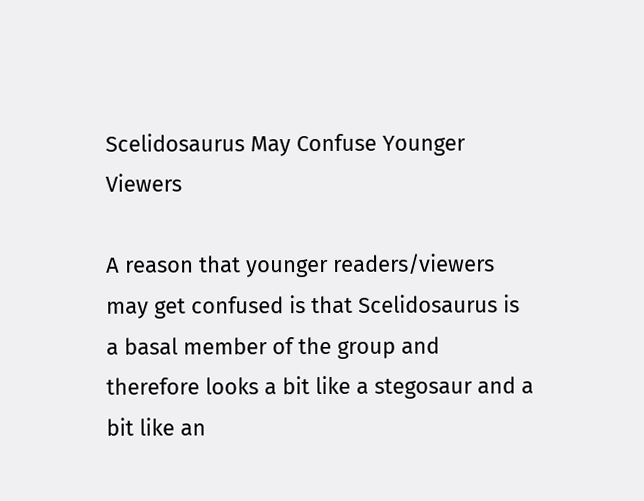Scelidosaurus May Confuse Younger Viewers

A reason that younger readers/viewers may get confused is that Scelidosaurus is a basal member of the group and therefore looks a bit like a stegosaur and a bit like an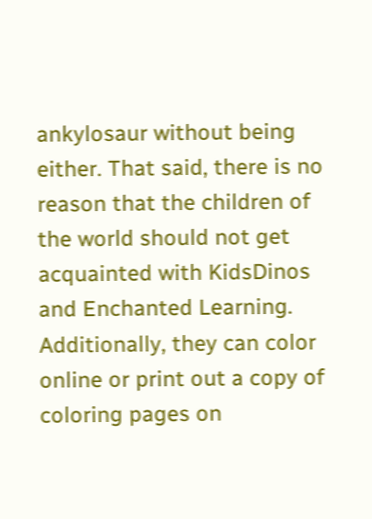ankylosaur without being either. That said, there is no reason that the children of the world should not get acquainted with KidsDinos and Enchanted Learning. Additionally, they can color online or print out a copy of coloring pages on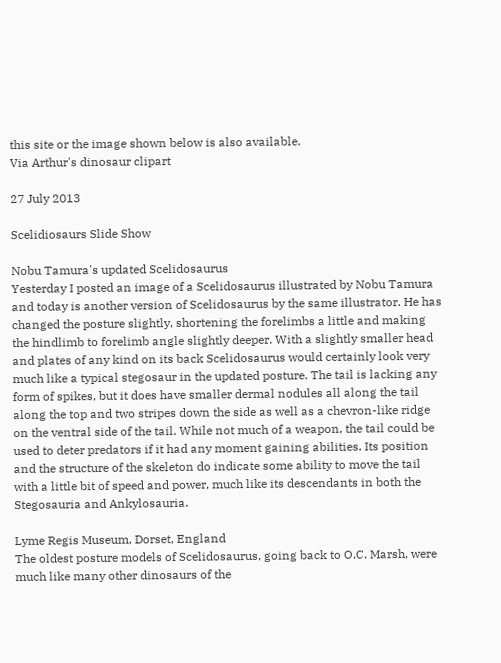this site or the image shown below is also available.
Via Arthur's dinosaur clipart

27 July 2013

Scelidiosaurs Slide Show

Nobu Tamura's updated Scelidosaurus
Yesterday I posted an image of a Scelidosaurus illustrated by Nobu Tamura and today is another version of Scelidosaurus by the same illustrator. He has changed the posture slightly, shortening the forelimbs a little and making the hindlimb to forelimb angle slightly deeper. With a slightly smaller head and plates of any kind on its back Scelidosaurus would certainly look very much like a typical stegosaur in the updated posture. The tail is lacking any form of spikes, but it does have smaller dermal nodules all along the tail along the top and two stripes down the side as well as a chevron-like ridge on the ventral side of the tail. While not much of a weapon, the tail could be used to deter predators if it had any moment gaining abilities. Its position and the structure of the skeleton do indicate some ability to move the tail with a little bit of speed and power, much like its descendants in both the Stegosauria and Ankylosauria.

Lyme Regis Museum, Dorset, England
The oldest posture models of Scelidosaurus, going back to O.C. Marsh, were much like many other dinosaurs of the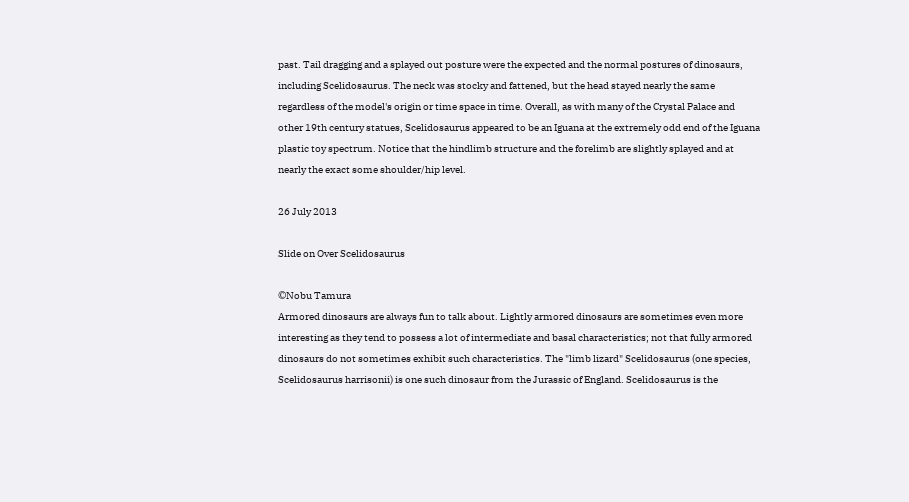past. Tail dragging and a splayed out posture were the expected and the normal postures of dinosaurs, including Scelidosaurus. The neck was stocky and fattened, but the head stayed nearly the same regardless of the model's origin or time space in time. Overall, as with many of the Crystal Palace and other 19th century statues, Scelidosaurus appeared to be an Iguana at the extremely odd end of the Iguana plastic toy spectrum. Notice that the hindlimb structure and the forelimb are slightly splayed and at nearly the exact some shoulder/hip level.

26 July 2013

Slide on Over Scelidosaurus

©Nobu Tamura
Armored dinosaurs are always fun to talk about. Lightly armored dinosaurs are sometimes even more interesting as they tend to possess a lot of intermediate and basal characteristics; not that fully armored dinosaurs do not sometimes exhibit such characteristics. The "limb lizard" Scelidosaurus (one species, Scelidosaurus harrisonii) is one such dinosaur from the Jurassic of England. Scelidosaurus is the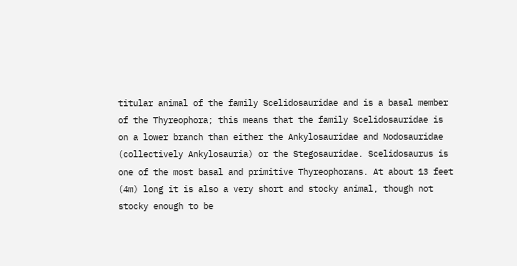titular animal of the family Scelidosauridae and is a basal member of the Thyreophora; this means that the family Scelidosauridae is on a lower branch than either the Ankylosauridae and Nodosauridae (collectively Ankylosauria) or the Stegosauridae. Scelidosaurus is one of the most basal and primitive Thyreophorans. At about 13 feet (4m) long it is also a very short and stocky animal, though not stocky enough to be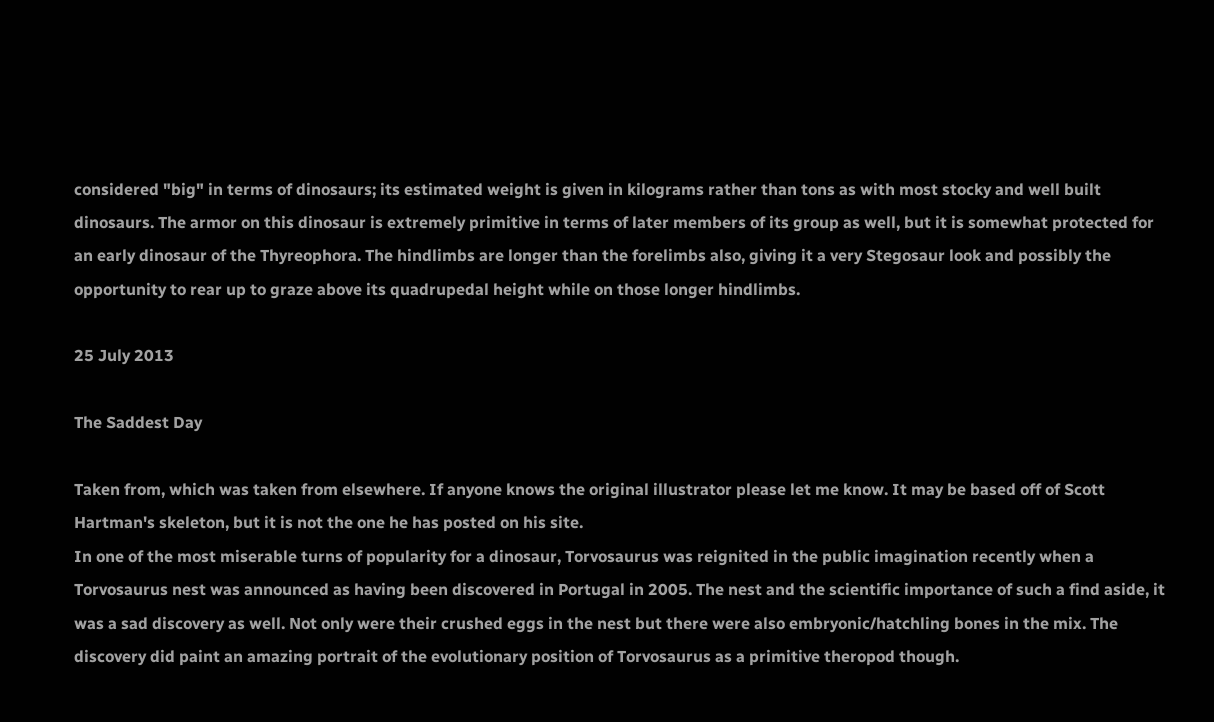considered "big" in terms of dinosaurs; its estimated weight is given in kilograms rather than tons as with most stocky and well built dinosaurs. The armor on this dinosaur is extremely primitive in terms of later members of its group as well, but it is somewhat protected for an early dinosaur of the Thyreophora. The hindlimbs are longer than the forelimbs also, giving it a very Stegosaur look and possibly the opportunity to rear up to graze above its quadrupedal height while on those longer hindlimbs.

25 July 2013

The Saddest Day

Taken from, which was taken from elsewhere. If anyone knows the original illustrator please let me know. It may be based off of Scott Hartman's skeleton, but it is not the one he has posted on his site.
In one of the most miserable turns of popularity for a dinosaur, Torvosaurus was reignited in the public imagination recently when a Torvosaurus nest was announced as having been discovered in Portugal in 2005. The nest and the scientific importance of such a find aside, it was a sad discovery as well. Not only were their crushed eggs in the nest but there were also embryonic/hatchling bones in the mix. The discovery did paint an amazing portrait of the evolutionary position of Torvosaurus as a primitive theropod though.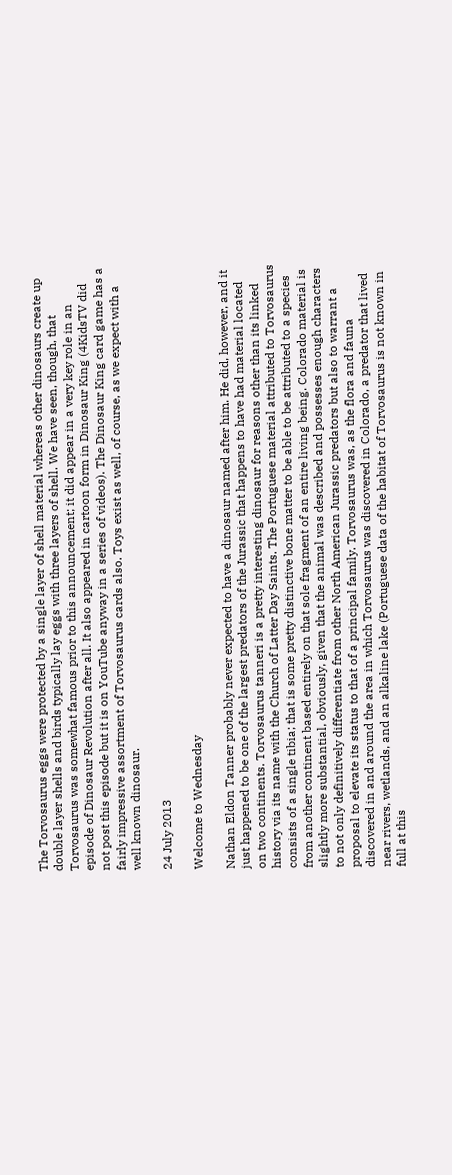The Torvosaurus eggs were protected by a single layer of shell material whereas other dinosaurs create up double layer shells and birds typically lay eggs with three layers of shell. We have seen, though, that Torvosaurus was somewhat famous prior to this announcement; it did appear in a very key role in an episode of Dinosaur Revolution after all. It also appeared in cartoon form in Dinosaur King (4KidsTV did not post this episode but it is on YouTube anyway in a series of videos). The Dinosaur King card game has a fairly impressive assortment of Torvosaurus cards also. Toys exist as well, of course, as we expect with a well known dinosaur.

24 July 2013

Welcome to Wednesday

Nathan Eldon Tanner probably never expected to have a dinosaur named after him. He did, however, and it just happened to be one of the largest predators of the Jurassic that happens to have had material located on two continents. Torvosaurus tanneri is a pretty interesting dinosaur for reasons other than its linked history via its name with the Church of Latter Day Saints. The Portuguese material attributed to Torvosaurus consists of a single tibia; that is some pretty distinctive bone matter to be able to be attributed to a species from another continent based entirely on that sole fragment of an entire living being. Colorado material is slightly more substantial, obviously, given that the animal was described and possesses enough characters to not only definitively differentiate from other North American Jurassic predators but also to warrant a proposal to elevate its status to that of a principal family. Torvosaurus was, as the flora and fauna discovered in and around the area in which Torvosaurus was discovered in Colorado, a predator that lived near rivers, wetlands, and an alkaline lake (Portuguese data of the habitat of Torvosaurus is not known in full at this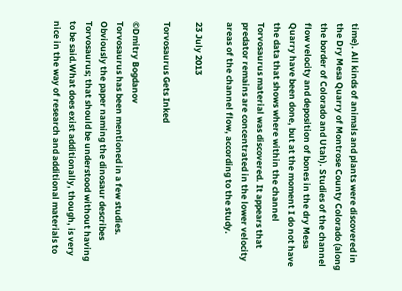time). All kinds of animals and plants were discovered in the Dry Mesa Quarry of Montrose County Colorado (along the border of Colorado and Utah). Studies of the channel flow velocity and deposition of bones in the dry Mesa Quarry have been done, but at the moment I do not have the data that shows where within the channel Torvosaurus material was discovered. It appears that predator remains are concentrated in the lower velocity areas of the channel flow, according to the study.

23 July 2013

Torvosaurus Gets Inked

©Dmitry Bogdanov
Torvosaurus has been mentioned in a few studies. Obviously the paper naming the dinosaur describes Torvosaurus; that should be understood without having to be said.What does exist additionally, though, is very nice in the way of research and additional materials to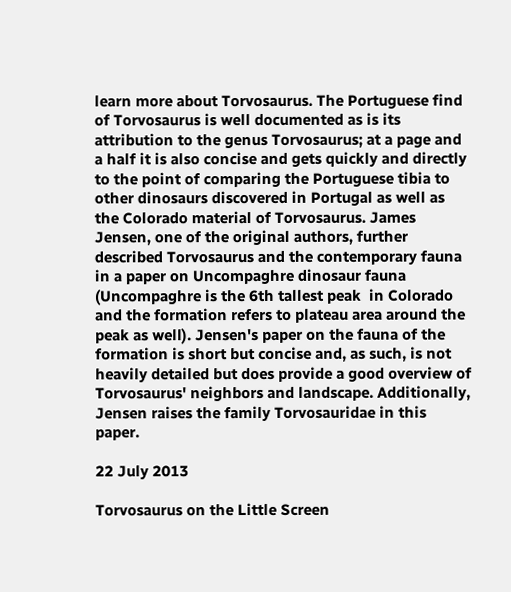learn more about Torvosaurus. The Portuguese find of Torvosaurus is well documented as is its attribution to the genus Torvosaurus; at a page and a half it is also concise and gets quickly and directly to the point of comparing the Portuguese tibia to other dinosaurs discovered in Portugal as well as the Colorado material of Torvosaurus. James Jensen, one of the original authors, further described Torvosaurus and the contemporary fauna in a paper on Uncompaghre dinosaur fauna (Uncompaghre is the 6th tallest peak  in Colorado and the formation refers to plateau area around the peak as well). Jensen's paper on the fauna of the formation is short but concise and, as such, is not heavily detailed but does provide a good overview of Torvosaurus' neighbors and landscape. Additionally, Jensen raises the family Torvosauridae in this paper.

22 July 2013

Torvosaurus on the Little Screen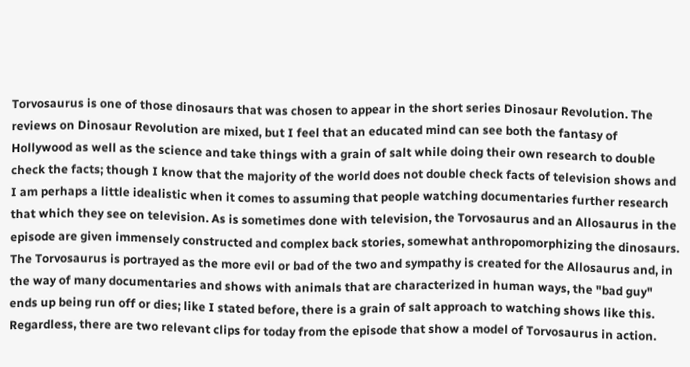Torvosaurus is one of those dinosaurs that was chosen to appear in the short series Dinosaur Revolution. The reviews on Dinosaur Revolution are mixed, but I feel that an educated mind can see both the fantasy of Hollywood as well as the science and take things with a grain of salt while doing their own research to double check the facts; though I know that the majority of the world does not double check facts of television shows and I am perhaps a little idealistic when it comes to assuming that people watching documentaries further research that which they see on television. As is sometimes done with television, the Torvosaurus and an Allosaurus in the episode are given immensely constructed and complex back stories, somewhat anthropomorphizing the dinosaurs. The Torvosaurus is portrayed as the more evil or bad of the two and sympathy is created for the Allosaurus and, in the way of many documentaries and shows with animals that are characterized in human ways, the "bad guy" ends up being run off or dies; like I stated before, there is a grain of salt approach to watching shows like this. Regardless, there are two relevant clips for today from the episode that show a model of Torvosaurus in action.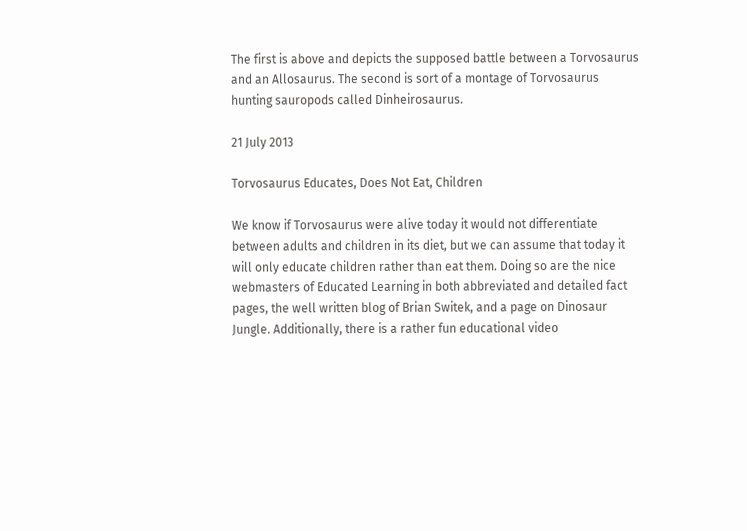The first is above and depicts the supposed battle between a Torvosaurus and an Allosaurus. The second is sort of a montage of Torvosaurus hunting sauropods called Dinheirosaurus.

21 July 2013

Torvosaurus Educates, Does Not Eat, Children

We know if Torvosaurus were alive today it would not differentiate between adults and children in its diet, but we can assume that today it will only educate children rather than eat them. Doing so are the nice webmasters of Educated Learning in both abbreviated and detailed fact pages, the well written blog of Brian Switek, and a page on Dinosaur Jungle. Additionally, there is a rather fun educational video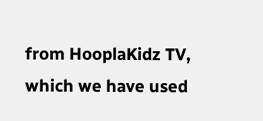from HooplaKidz TV, which we have used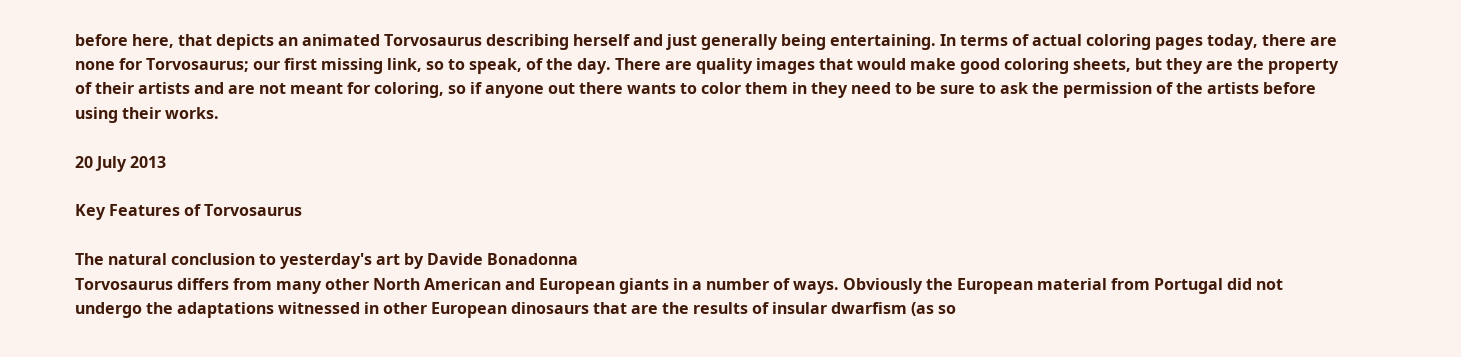before here, that depicts an animated Torvosaurus describing herself and just generally being entertaining. In terms of actual coloring pages today, there are none for Torvosaurus; our first missing link, so to speak, of the day. There are quality images that would make good coloring sheets, but they are the property of their artists and are not meant for coloring, so if anyone out there wants to color them in they need to be sure to ask the permission of the artists before using their works.

20 July 2013

Key Features of Torvosaurus

The natural conclusion to yesterday's art by Davide Bonadonna
Torvosaurus differs from many other North American and European giants in a number of ways. Obviously the European material from Portugal did not undergo the adaptations witnessed in other European dinosaurs that are the results of insular dwarfism (as so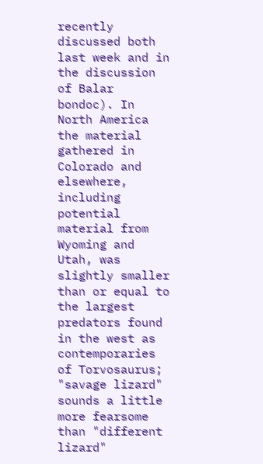recently discussed both last week and in the discussion of Balar bondoc). In North America the material gathered in Colorado and elsewhere, including potential material from Wyoming and Utah, was slightly smaller than or equal to the largest predators found in the west as contemporaries of Torvosaurus; "savage lizard" sounds a little more fearsome than "different lizard"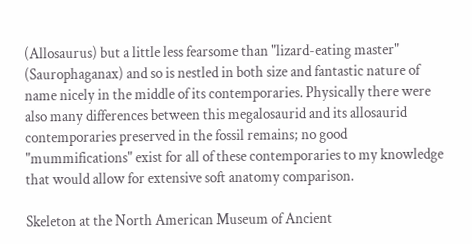(Allosaurus) but a little less fearsome than "lizard-eating master" (Saurophaganax) and so is nestled in both size and fantastic nature of name nicely in the middle of its contemporaries. Physically there were also many differences between this megalosaurid and its allosaurid contemporaries preserved in the fossil remains; no good "mummifications" exist for all of these contemporaries to my knowledge that would allow for extensive soft anatomy comparison.

Skeleton at the North American Museum of Ancient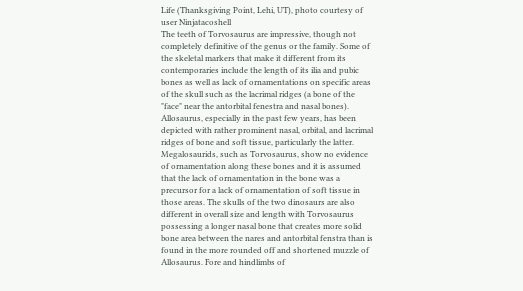Life (Thanksgiving Point, Lehi, UT), photo courtesy of user Ninjatacoshell
The teeth of Torvosaurus are impressive, though not completely definitive of the genus or the family. Some of the skeletal markers that make it different from its contemporaries include the length of its ilia and pubic bones as well as lack of ornamentations on specific areas of the skull such as the lacrimal ridges (a bone of the "face" near the antorbital fenestra and nasal bones). Allosaurus, especially in the past few years, has been depicted with rather prominent nasal, orbital, and lacrimal ridges of bone and soft tissue, particularly the latter. Megalosaurids, such as Torvosaurus, show no evidence of ornamentation along these bones and it is assumed that the lack of ornamentation in the bone was a precursor for a lack of ornamentation of soft tissue in those areas. The skulls of the two dinosaurs are also different in overall size and length with Torvosaurus possessing a longer nasal bone that creates more solid bone area between the nares and antorbital fenstra than is found in the more rounded off and shortened muzzle of Allosaurus. Fore and hindlimbs of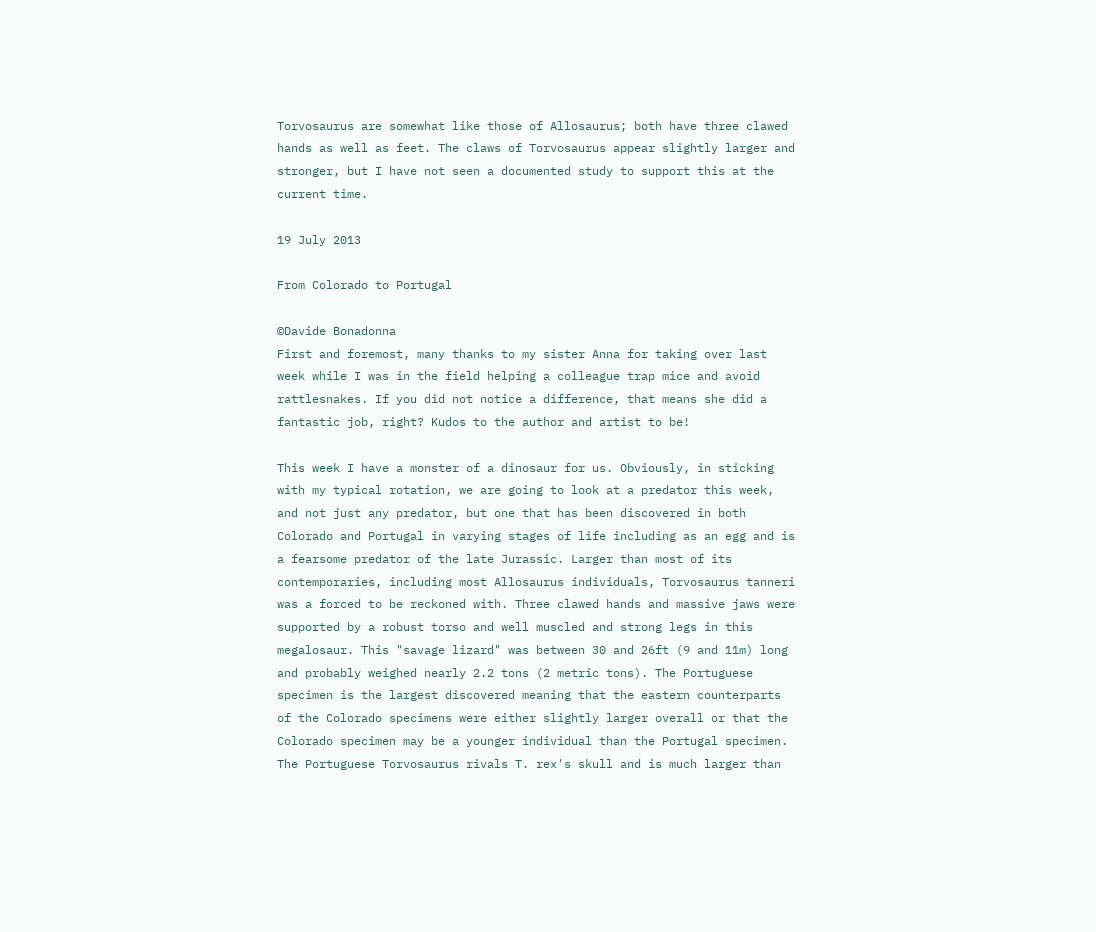Torvosaurus are somewhat like those of Allosaurus; both have three clawed hands as well as feet. The claws of Torvosaurus appear slightly larger and stronger, but I have not seen a documented study to support this at the current time.

19 July 2013

From Colorado to Portugal

©Davide Bonadonna
First and foremost, many thanks to my sister Anna for taking over last week while I was in the field helping a colleague trap mice and avoid rattlesnakes. If you did not notice a difference, that means she did a fantastic job, right? Kudos to the author and artist to be!

This week I have a monster of a dinosaur for us. Obviously, in sticking with my typical rotation, we are going to look at a predator this week, and not just any predator, but one that has been discovered in both Colorado and Portugal in varying stages of life including as an egg and is a fearsome predator of the late Jurassic. Larger than most of its contemporaries, including most Allosaurus individuals, Torvosaurus tanneri was a forced to be reckoned with. Three clawed hands and massive jaws were supported by a robust torso and well muscled and strong legs in this megalosaur. This "savage lizard" was between 30 and 26ft (9 and 11m) long and probably weighed nearly 2.2 tons (2 metric tons). The Portuguese specimen is the largest discovered meaning that the eastern counterparts of the Colorado specimens were either slightly larger overall or that the Colorado specimen may be a younger individual than the Portugal specimen. The Portuguese Torvosaurus rivals T. rex's skull and is much larger than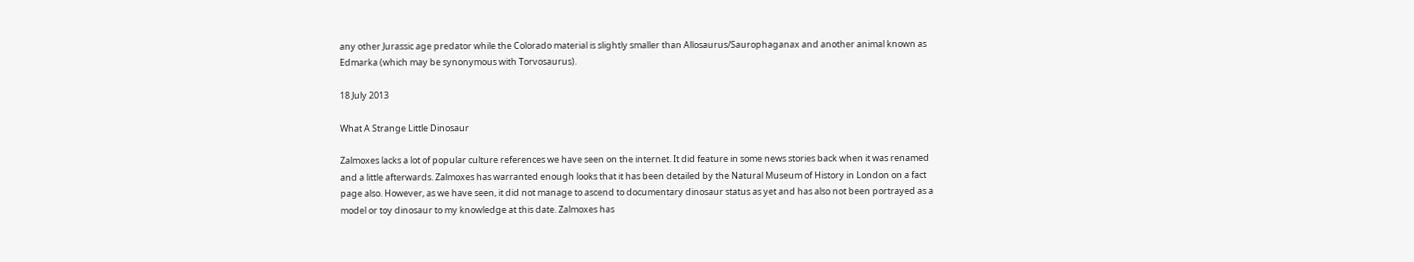any other Jurassic age predator while the Colorado material is slightly smaller than Allosaurus/Saurophaganax and another animal known as Edmarka (which may be synonymous with Torvosaurus).

18 July 2013

What A Strange Little Dinosaur

Zalmoxes lacks a lot of popular culture references we have seen on the internet. It did feature in some news stories back when it was renamed and a little afterwards. Zalmoxes has warranted enough looks that it has been detailed by the Natural Museum of History in London on a fact page also. However, as we have seen, it did not manage to ascend to documentary dinosaur status as yet and has also not been portrayed as a model or toy dinosaur to my knowledge at this date. Zalmoxes has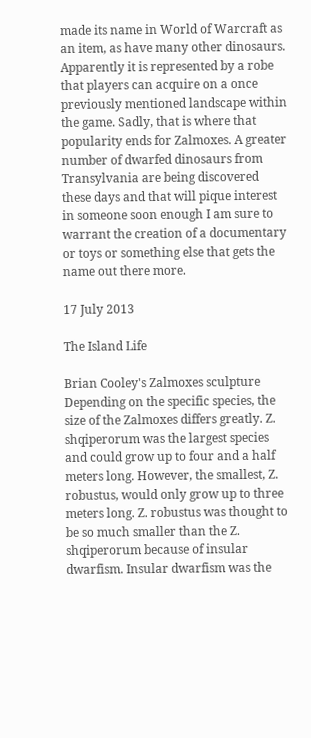made its name in World of Warcraft as an item, as have many other dinosaurs. Apparently it is represented by a robe that players can acquire on a once previously mentioned landscape within the game. Sadly, that is where that popularity ends for Zalmoxes. A greater number of dwarfed dinosaurs from Transylvania are being discovered these days and that will pique interest in someone soon enough I am sure to warrant the creation of a documentary or toys or something else that gets the name out there more.

17 July 2013

The Island Life

Brian Cooley's Zalmoxes sculpture
Depending on the specific species, the size of the Zalmoxes differs greatly. Z. shqiperorum was the largest species and could grow up to four and a half meters long. However, the smallest, Z. robustus, would only grow up to three meters long. Z. robustus was thought to be so much smaller than the Z. shqiperorum because of insular dwarfism. Insular dwarfism was the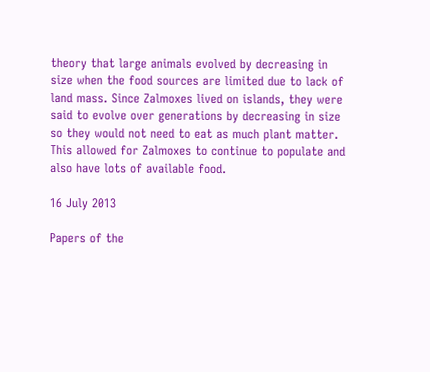theory that large animals evolved by decreasing in size when the food sources are limited due to lack of land mass. Since Zalmoxes lived on islands, they were said to evolve over generations by decreasing in size so they would not need to eat as much plant matter. This allowed for Zalmoxes to continue to populate and also have lots of available food.

16 July 2013

Papers of the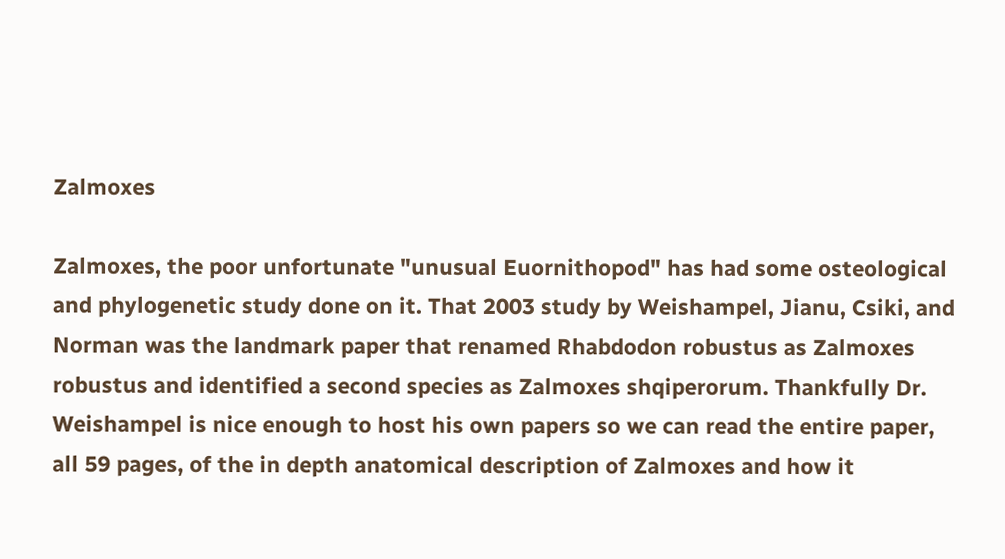Zalmoxes

Zalmoxes, the poor unfortunate "unusual Euornithopod" has had some osteological and phylogenetic study done on it. That 2003 study by Weishampel, Jianu, Csiki, and Norman was the landmark paper that renamed Rhabdodon robustus as Zalmoxes robustus and identified a second species as Zalmoxes shqiperorum. Thankfully Dr. Weishampel is nice enough to host his own papers so we can read the entire paper, all 59 pages, of the in depth anatomical description of Zalmoxes and how it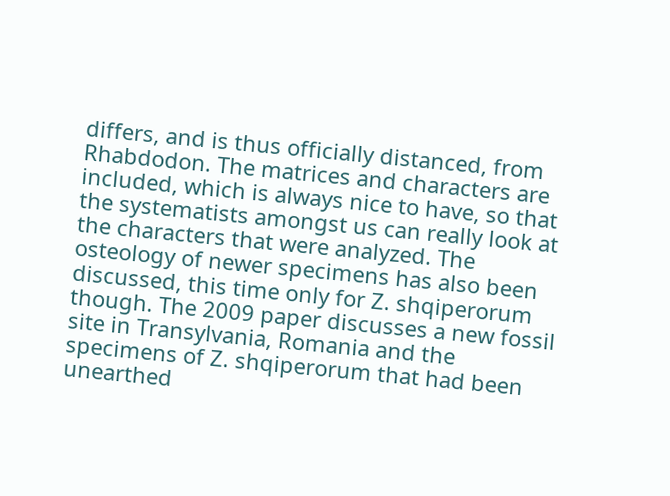differs, and is thus officially distanced, from Rhabdodon. The matrices and characters are included, which is always nice to have, so that the systematists amongst us can really look at the characters that were analyzed. The osteology of newer specimens has also been discussed, this time only for Z. shqiperorum though. The 2009 paper discusses a new fossil site in Transylvania, Romania and the specimens of Z. shqiperorum that had been unearthed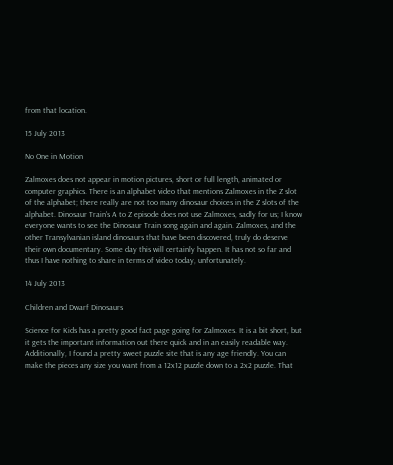from that location.

15 July 2013

No One in Motion

Zalmoxes does not appear in motion pictures, short or full length, animated or computer graphics. There is an alphabet video that mentions Zalmoxes in the Z slot of the alphabet; there really are not too many dinosaur choices in the Z slots of the alphabet. Dinosaur Train's A to Z episode does not use Zalmoxes, sadly for us; I know everyone wants to see the Dinosaur Train song again and again. Zalmoxes, and the other Transylvanian island dinosaurs that have been discovered, truly do deserve their own documentary. Some day this will certainly happen. It has not so far and thus I have nothing to share in terms of video today, unfortunately.

14 July 2013

Children and Dwarf Dinosaurs

Science for Kids has a pretty good fact page going for Zalmoxes. It is a bit short, but it gets the important information out there quick and in an easily readable way. Additionally, I found a pretty sweet puzzle site that is any age friendly. You can make the pieces any size you want from a 12x12 puzzle down to a 2x2 puzzle. That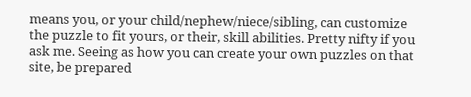means you, or your child/nephew/niece/sibling, can customize the puzzle to fit yours, or their, skill abilities. Pretty nifty if you ask me. Seeing as how you can create your own puzzles on that site, be prepared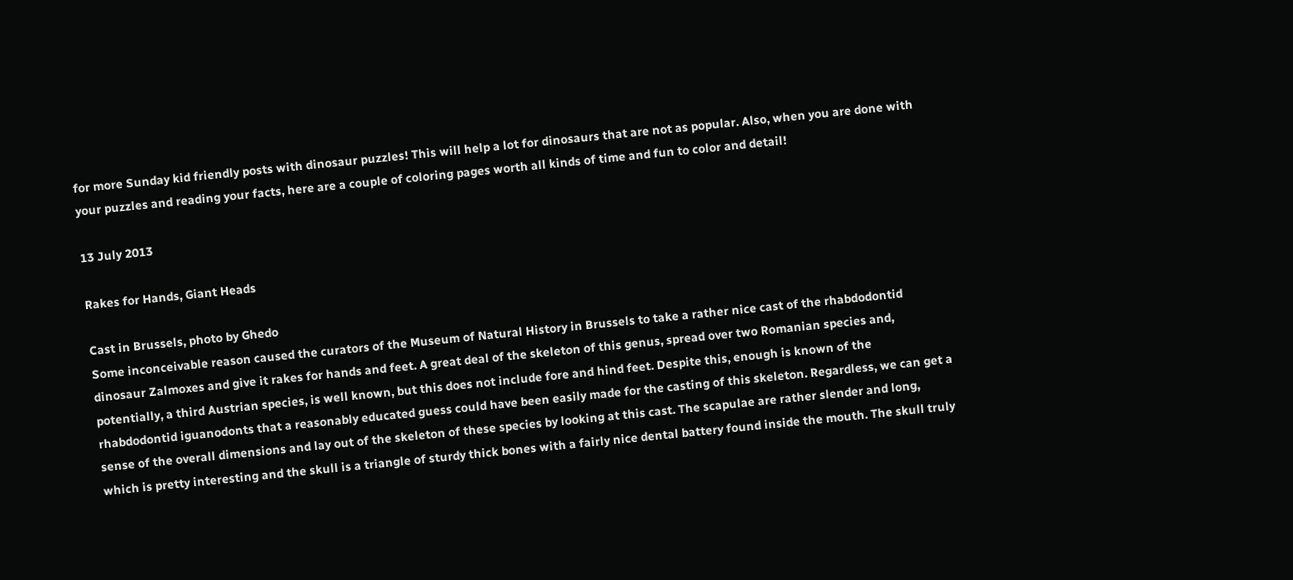for more Sunday kid friendly posts with dinosaur puzzles! This will help a lot for dinosaurs that are not as popular. Also, when you are done with your puzzles and reading your facts, here are a couple of coloring pages worth all kinds of time and fun to color and detail!

13 July 2013

Rakes for Hands, Giant Heads

Cast in Brussels, photo by Ghedo
Some inconceivable reason caused the curators of the Museum of Natural History in Brussels to take a rather nice cast of the rhabdodontid dinosaur Zalmoxes and give it rakes for hands and feet. A great deal of the skeleton of this genus, spread over two Romanian species and, potentially, a third Austrian species, is well known, but this does not include fore and hind feet. Despite this, enough is known of the rhabdodontid iguanodonts that a reasonably educated guess could have been easily made for the casting of this skeleton. Regardless, we can get a sense of the overall dimensions and lay out of the skeleton of these species by looking at this cast. The scapulae are rather slender and long, which is pretty interesting and the skull is a triangle of sturdy thick bones with a fairly nice dental battery found inside the mouth. The skull truly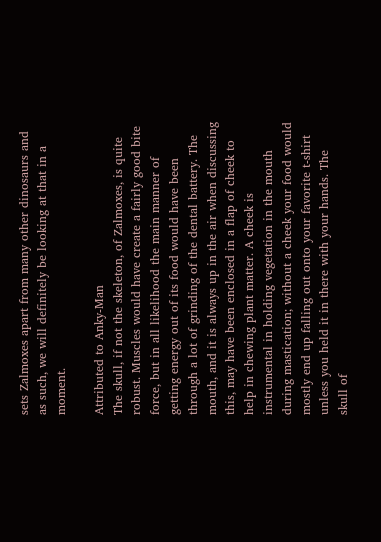sets Zalmoxes apart from many other dinosaurs and as such, we will definitely be looking at that in a moment.

Attributed to Anky-Man
The skull, if not the skeleton, of Zalmoxes, is quite robust. Muscles would have create a fairly good bite force, but in all likelihood the main manner of getting energy out of its food would have been through a lot of grinding of the dental battery. The mouth, and it is always up in the air when discussing this, may have been enclosed in a flap of cheek to help in chewing plant matter. A cheek is instrumental in holding vegetation in the mouth during mastication; without a cheek your food would mostly end up falling out onto your favorite t-shirt unless you held it in there with your hands. The skull of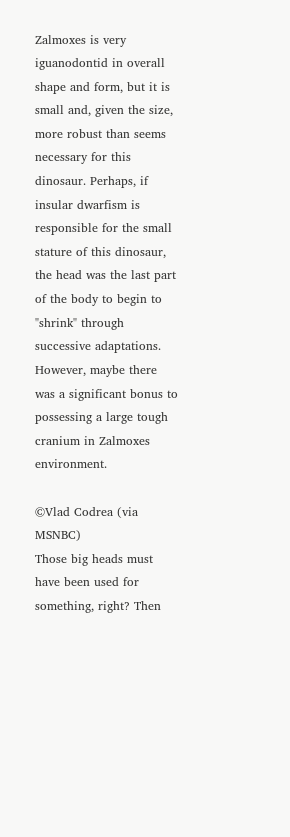Zalmoxes is very iguanodontid in overall shape and form, but it is small and, given the size, more robust than seems necessary for this dinosaur. Perhaps, if insular dwarfism is responsible for the small stature of this dinosaur, the head was the last part of the body to begin to "shrink" through successive adaptations. However, maybe there was a significant bonus to possessing a large tough cranium in Zalmoxes environment.

©Vlad Codrea (via MSNBC)
Those big heads must have been used for something, right? Then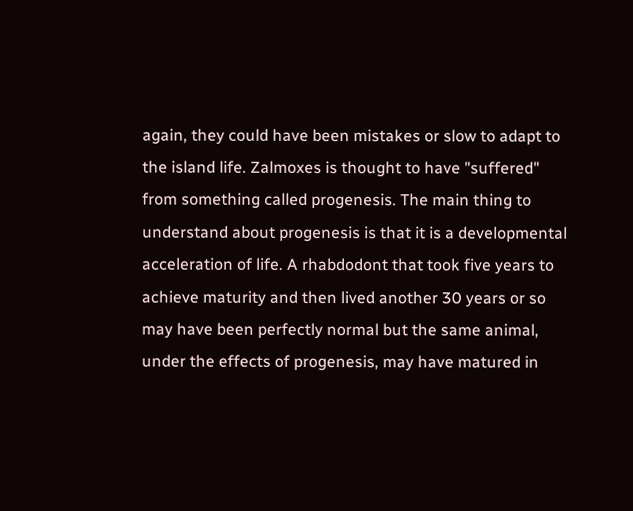again, they could have been mistakes or slow to adapt to the island life. Zalmoxes is thought to have "suffered" from something called progenesis. The main thing to understand about progenesis is that it is a developmental acceleration of life. A rhabdodont that took five years to achieve maturity and then lived another 30 years or so may have been perfectly normal but the same animal, under the effects of progenesis, may have matured in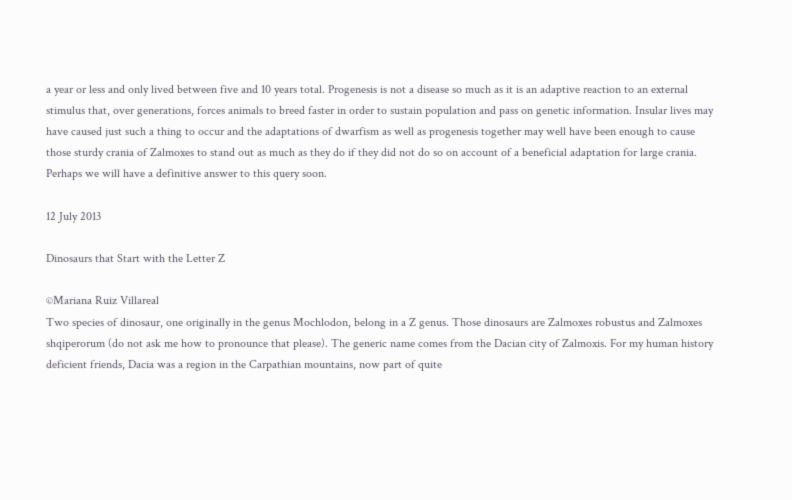a year or less and only lived between five and 10 years total. Progenesis is not a disease so much as it is an adaptive reaction to an external stimulus that, over generations, forces animals to breed faster in order to sustain population and pass on genetic information. Insular lives may have caused just such a thing to occur and the adaptations of dwarfism as well as progenesis together may well have been enough to cause those sturdy crania of Zalmoxes to stand out as much as they do if they did not do so on account of a beneficial adaptation for large crania. Perhaps we will have a definitive answer to this query soon.

12 July 2013

Dinosaurs that Start with the Letter Z

©Mariana Ruiz Villareal
Two species of dinosaur, one originally in the genus Mochlodon, belong in a Z genus. Those dinosaurs are Zalmoxes robustus and Zalmoxes shqiperorum (do not ask me how to pronounce that please). The generic name comes from the Dacian city of Zalmoxis. For my human history deficient friends, Dacia was a region in the Carpathian mountains, now part of quite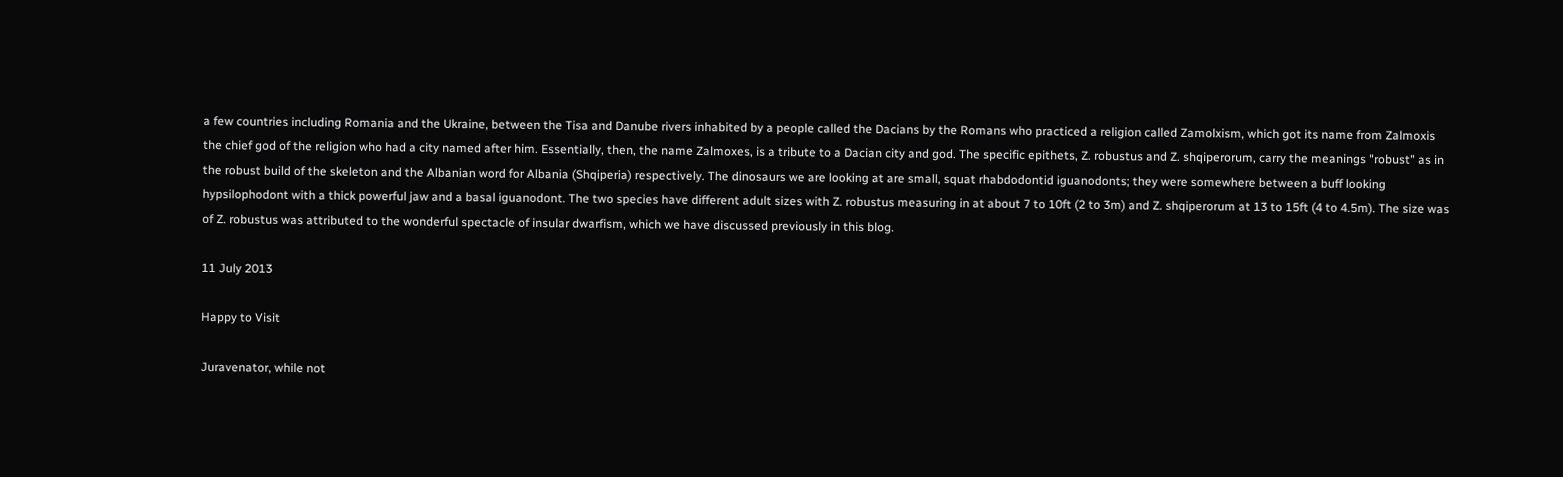a few countries including Romania and the Ukraine, between the Tisa and Danube rivers inhabited by a people called the Dacians by the Romans who practiced a religion called Zamolxism, which got its name from Zalmoxis the chief god of the religion who had a city named after him. Essentially, then, the name Zalmoxes, is a tribute to a Dacian city and god. The specific epithets, Z. robustus and Z. shqiperorum, carry the meanings "robust" as in the robust build of the skeleton and the Albanian word for Albania (Shqiperia) respectively. The dinosaurs we are looking at are small, squat rhabdodontid iguanodonts; they were somewhere between a buff looking hypsilophodont with a thick powerful jaw and a basal iguanodont. The two species have different adult sizes with Z. robustus measuring in at about 7 to 10ft (2 to 3m) and Z. shqiperorum at 13 to 15ft (4 to 4.5m). The size was of Z. robustus was attributed to the wonderful spectacle of insular dwarfism, which we have discussed previously in this blog.

11 July 2013

Happy to Visit

Juravenator, while not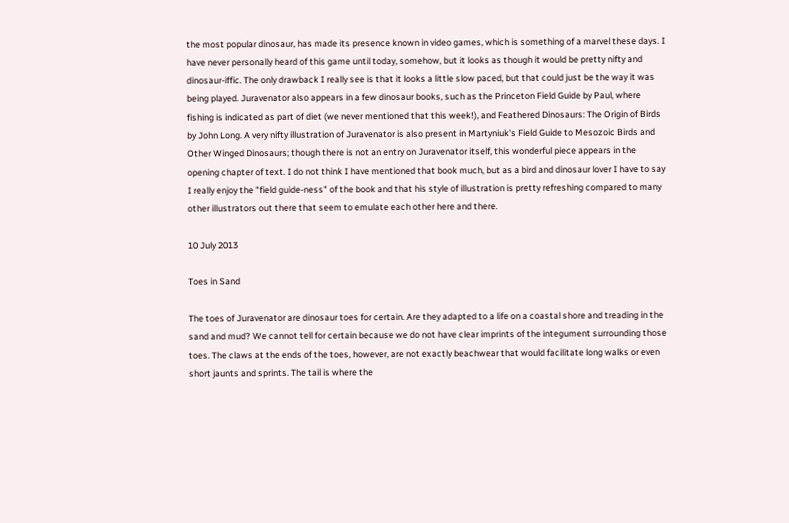the most popular dinosaur, has made its presence known in video games, which is something of a marvel these days. I have never personally heard of this game until today, somehow, but it looks as though it would be pretty nifty and dinosaur-iffic. The only drawback I really see is that it looks a little slow paced, but that could just be the way it was being played. Juravenator also appears in a few dinosaur books, such as the Princeton Field Guide by Paul, where fishing is indicated as part of diet (we never mentioned that this week!), and Feathered Dinosaurs: The Origin of Birds by John Long. A very nifty illustration of Juravenator is also present in Martyniuk's Field Guide to Mesozoic Birds and Other Winged Dinosaurs; though there is not an entry on Juravenator itself, this wonderful piece appears in the opening chapter of text. I do not think I have mentioned that book much, but as a bird and dinosaur lover I have to say I really enjoy the "field guide-ness" of the book and that his style of illustration is pretty refreshing compared to many other illustrators out there that seem to emulate each other here and there.

10 July 2013

Toes in Sand

The toes of Juravenator are dinosaur toes for certain. Are they adapted to a life on a coastal shore and treading in the sand and mud? We cannot tell for certain because we do not have clear imprints of the integument surrounding those toes. The claws at the ends of the toes, however, are not exactly beachwear that would facilitate long walks or even short jaunts and sprints. The tail is where the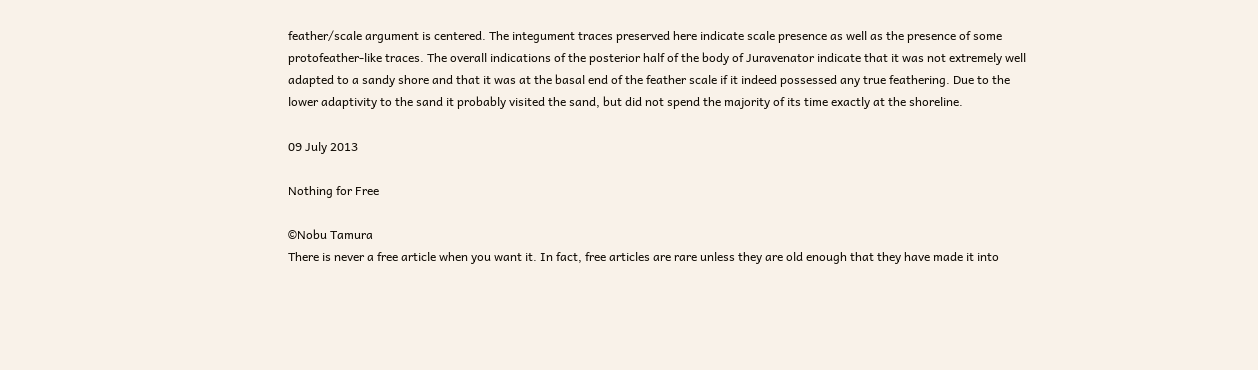feather/scale argument is centered. The integument traces preserved here indicate scale presence as well as the presence of some protofeather-like traces. The overall indications of the posterior half of the body of Juravenator indicate that it was not extremely well adapted to a sandy shore and that it was at the basal end of the feather scale if it indeed possessed any true feathering. Due to the lower adaptivity to the sand it probably visited the sand, but did not spend the majority of its time exactly at the shoreline.

09 July 2013

Nothing for Free

©Nobu Tamura
There is never a free article when you want it. In fact, free articles are rare unless they are old enough that they have made it into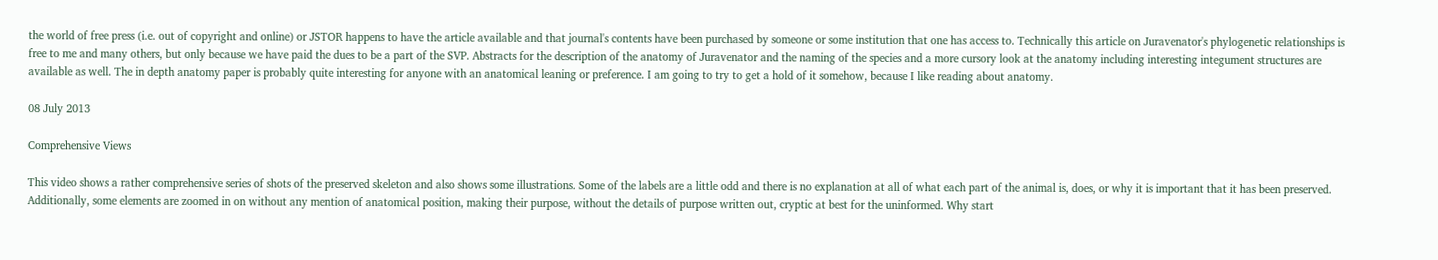the world of free press (i.e. out of copyright and online) or JSTOR happens to have the article available and that journal's contents have been purchased by someone or some institution that one has access to. Technically this article on Juravenator's phylogenetic relationships is free to me and many others, but only because we have paid the dues to be a part of the SVP. Abstracts for the description of the anatomy of Juravenator and the naming of the species and a more cursory look at the anatomy including interesting integument structures are available as well. The in depth anatomy paper is probably quite interesting for anyone with an anatomical leaning or preference. I am going to try to get a hold of it somehow, because I like reading about anatomy.

08 July 2013

Comprehensive Views

This video shows a rather comprehensive series of shots of the preserved skeleton and also shows some illustrations. Some of the labels are a little odd and there is no explanation at all of what each part of the animal is, does, or why it is important that it has been preserved. Additionally, some elements are zoomed in on without any mention of anatomical position, making their purpose, without the details of purpose written out, cryptic at best for the uninformed. Why start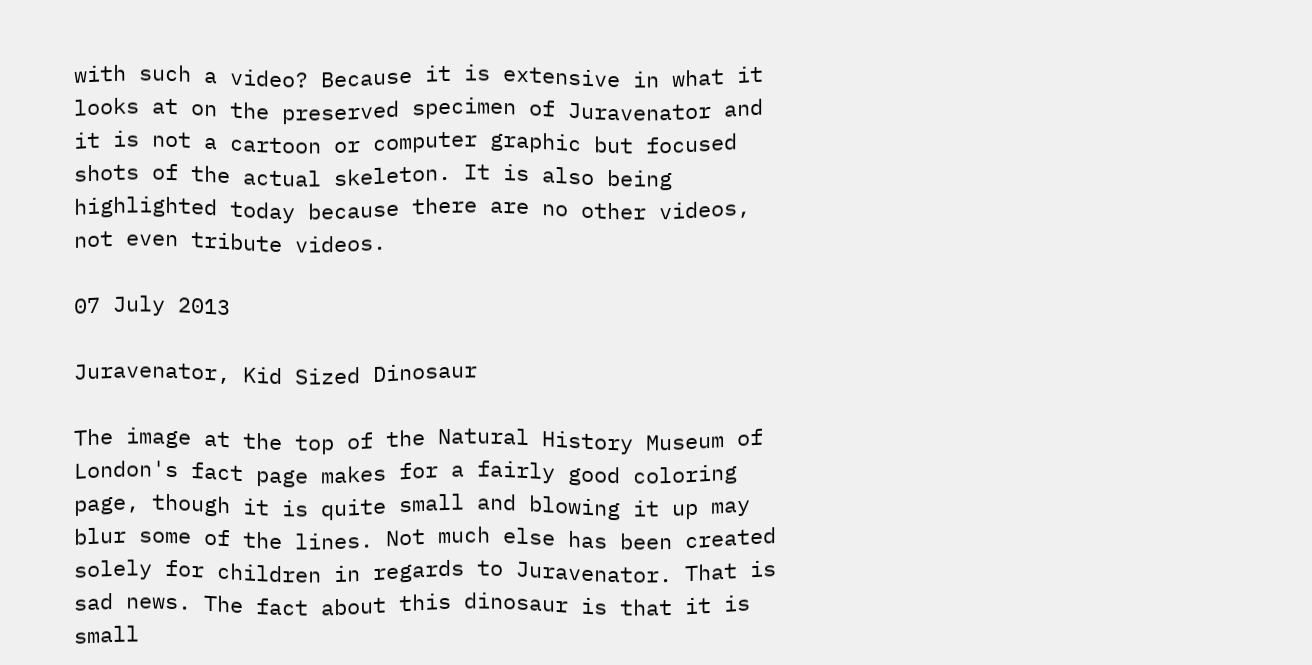with such a video? Because it is extensive in what it looks at on the preserved specimen of Juravenator and it is not a cartoon or computer graphic but focused shots of the actual skeleton. It is also being highlighted today because there are no other videos, not even tribute videos.

07 July 2013

Juravenator, Kid Sized Dinosaur

The image at the top of the Natural History Museum of London's fact page makes for a fairly good coloring page, though it is quite small and blowing it up may blur some of the lines. Not much else has been created solely for children in regards to Juravenator. That is sad news. The fact about this dinosaur is that it is small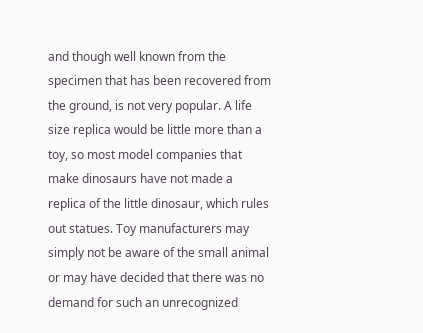and though well known from the specimen that has been recovered from the ground, is not very popular. A life size replica would be little more than a toy, so most model companies that make dinosaurs have not made a replica of the little dinosaur, which rules out statues. Toy manufacturers may simply not be aware of the small animal or may have decided that there was no demand for such an unrecognized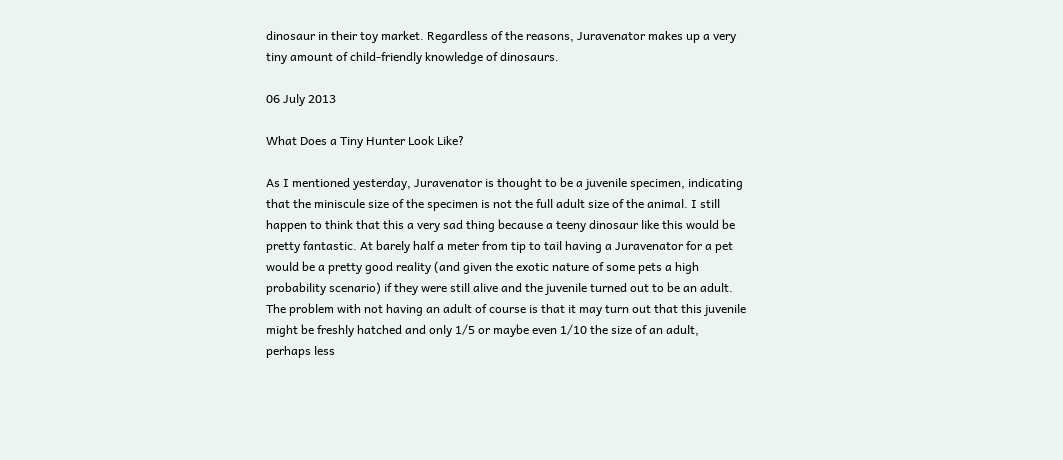dinosaur in their toy market. Regardless of the reasons, Juravenator makes up a very tiny amount of child-friendly knowledge of dinosaurs.

06 July 2013

What Does a Tiny Hunter Look Like?

As I mentioned yesterday, Juravenator is thought to be a juvenile specimen, indicating that the miniscule size of the specimen is not the full adult size of the animal. I still happen to think that this a very sad thing because a teeny dinosaur like this would be pretty fantastic. At barely half a meter from tip to tail having a Juravenator for a pet would be a pretty good reality (and given the exotic nature of some pets a high probability scenario) if they were still alive and the juvenile turned out to be an adult. The problem with not having an adult of course is that it may turn out that this juvenile might be freshly hatched and only 1/5 or maybe even 1/10 the size of an adult, perhaps less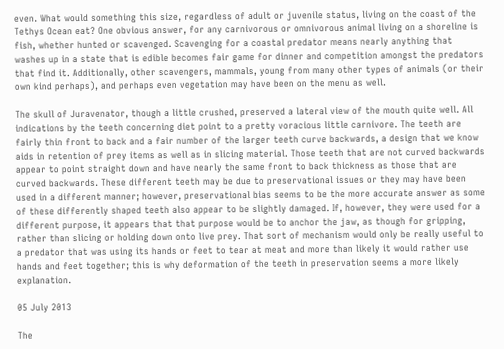even. What would something this size, regardless of adult or juvenile status, living on the coast of the Tethys Ocean eat? One obvious answer, for any carnivorous or omnivorous animal living on a shoreline is fish, whether hunted or scavenged. Scavenging for a coastal predator means nearly anything that washes up in a state that is edible becomes fair game for dinner and competition amongst the predators that find it. Additionally, other scavengers, mammals, young from many other types of animals (or their own kind perhaps), and perhaps even vegetation may have been on the menu as well.

The skull of Juravenator, though a little crushed, preserved a lateral view of the mouth quite well. All indications by the teeth concerning diet point to a pretty voracious little carnivore. The teeth are fairly thin front to back and a fair number of the larger teeth curve backwards, a design that we know aids in retention of prey items as well as in slicing material. Those teeth that are not curved backwards appear to point straight down and have nearly the same front to back thickness as those that are curved backwards. These different teeth may be due to preservational issues or they may have been used in a different manner; however, preservational bias seems to be the more accurate answer as some of these differently shaped teeth also appear to be slightly damaged. If, however, they were used for a different purpose, it appears that that purpose would be to anchor the jaw, as though for gripping, rather than slicing or holding down onto live prey. That sort of mechanism would only be really useful to a predator that was using its hands or feet to tear at meat and more than likely it would rather use hands and feet together; this is why deformation of the teeth in preservation seems a more likely explanation.

05 July 2013

The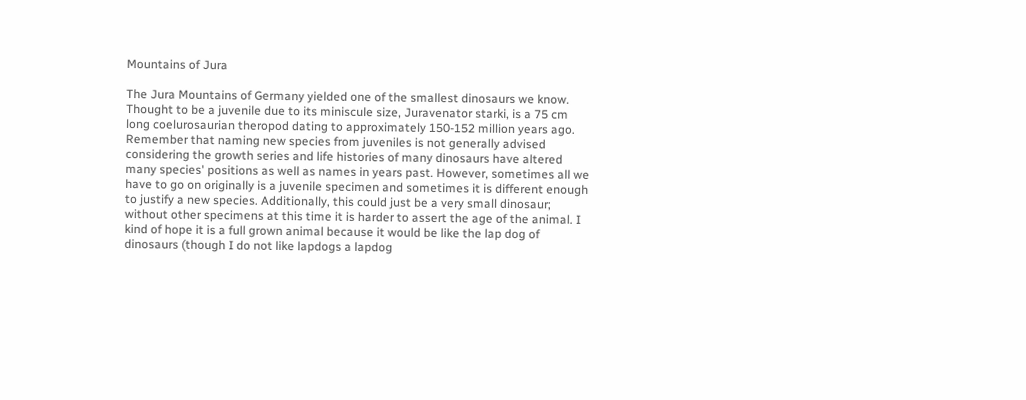Mountains of Jura

The Jura Mountains of Germany yielded one of the smallest dinosaurs we know. Thought to be a juvenile due to its miniscule size, Juravenator starki, is a 75 cm long coelurosaurian theropod dating to approximately 150-152 million years ago. Remember that naming new species from juveniles is not generally advised considering the growth series and life histories of many dinosaurs have altered many species' positions as well as names in years past. However, sometimes all we have to go on originally is a juvenile specimen and sometimes it is different enough to justify a new species. Additionally, this could just be a very small dinosaur; without other specimens at this time it is harder to assert the age of the animal. I kind of hope it is a full grown animal because it would be like the lap dog of dinosaurs (though I do not like lapdogs a lapdog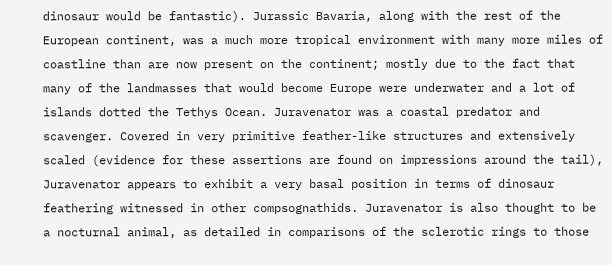dinosaur would be fantastic). Jurassic Bavaria, along with the rest of the European continent, was a much more tropical environment with many more miles of coastline than are now present on the continent; mostly due to the fact that many of the landmasses that would become Europe were underwater and a lot of islands dotted the Tethys Ocean. Juravenator was a coastal predator and scavenger. Covered in very primitive feather-like structures and extensively scaled (evidence for these assertions are found on impressions around the tail), Juravenator appears to exhibit a very basal position in terms of dinosaur feathering witnessed in other compsognathids. Juravenator is also thought to be a nocturnal animal, as detailed in comparisons of the sclerotic rings to those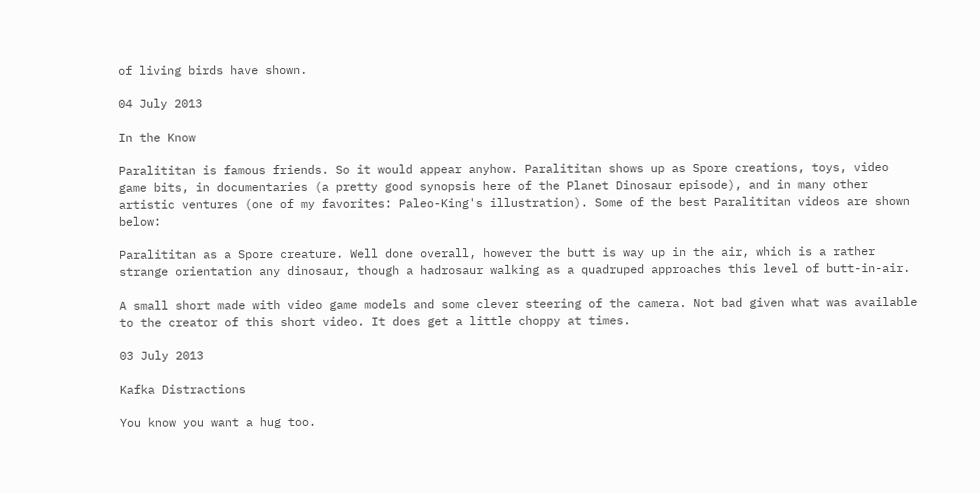of living birds have shown.

04 July 2013

In the Know

Paralititan is famous friends. So it would appear anyhow. Paralititan shows up as Spore creations, toys, video game bits, in documentaries (a pretty good synopsis here of the Planet Dinosaur episode), and in many other artistic ventures (one of my favorites: Paleo-King's illustration). Some of the best Paralititan videos are shown below:

Paralititan as a Spore creature. Well done overall, however the butt is way up in the air, which is a rather strange orientation any dinosaur, though a hadrosaur walking as a quadruped approaches this level of butt-in-air.

A small short made with video game models and some clever steering of the camera. Not bad given what was available to the creator of this short video. It does get a little choppy at times.

03 July 2013

Kafka Distractions

You know you want a hug too.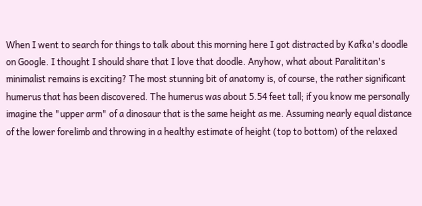When I went to search for things to talk about this morning here I got distracted by Kafka's doodle on Google. I thought I should share that I love that doodle. Anyhow, what about Paralititan's minimalist remains is exciting? The most stunning bit of anatomy is, of course, the rather significant humerus that has been discovered. The humerus was about 5.54 feet tall; if you know me personally imagine the "upper arm" of a dinosaur that is the same height as me. Assuming nearly equal distance of the lower forelimb and throwing in a healthy estimate of height (top to bottom) of the relaxed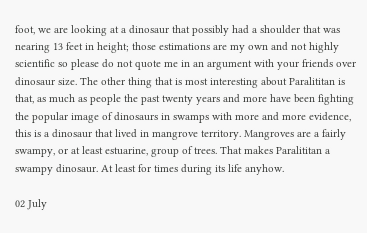foot, we are looking at a dinosaur that possibly had a shoulder that was nearing 13 feet in height; those estimations are my own and not highly scientific so please do not quote me in an argument with your friends over dinosaur size. The other thing that is most interesting about Paralititan is that, as much as people the past twenty years and more have been fighting the popular image of dinosaurs in swamps with more and more evidence, this is a dinosaur that lived in mangrove territory. Mangroves are a fairly swampy, or at least estuarine, group of trees. That makes Paralititan a swampy dinosaur. At least for times during its life anyhow.

02 July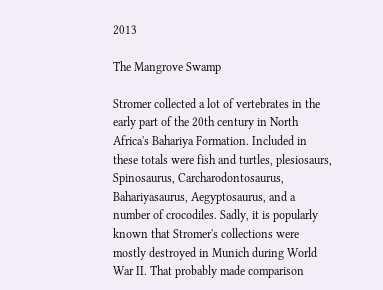2013

The Mangrove Swamp

Stromer collected a lot of vertebrates in the early part of the 20th century in North Africa's Bahariya Formation. Included in these totals were fish and turtles, plesiosaurs, Spinosaurus, Carcharodontosaurus, Bahariyasaurus, Aegyptosaurus, and a number of crocodiles. Sadly, it is popularly known that Stromer's collections were mostly destroyed in Munich during World War II. That probably made comparison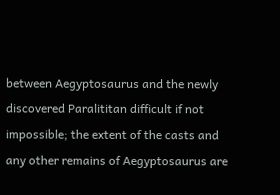between Aegyptosaurus and the newly discovered Paralititan difficult if not impossible; the extent of the casts and any other remains of Aegyptosaurus are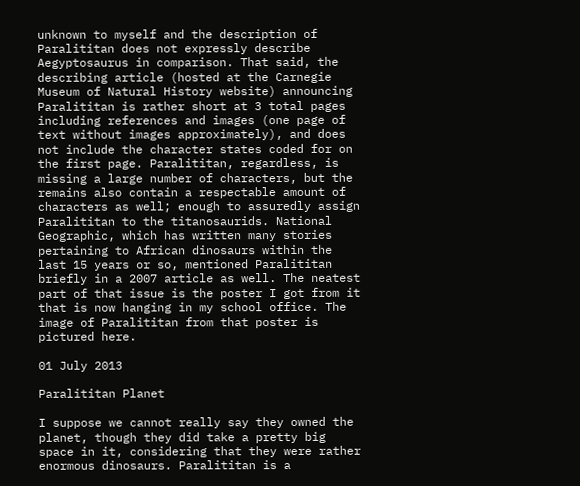unknown to myself and the description of Paralititan does not expressly describe Aegyptosaurus in comparison. That said, the describing article (hosted at the Carnegie Museum of Natural History website) announcing Paralititan is rather short at 3 total pages including references and images (one page of text without images approximately), and does not include the character states coded for on the first page. Paralititan, regardless, is missing a large number of characters, but the remains also contain a respectable amount of characters as well; enough to assuredly assign Paralititan to the titanosaurids. National Geographic, which has written many stories pertaining to African dinosaurs within the last 15 years or so, mentioned Paralititan briefly in a 2007 article as well. The neatest part of that issue is the poster I got from it that is now hanging in my school office. The image of Paralititan from that poster is pictured here.

01 July 2013

Paralititan Planet

I suppose we cannot really say they owned the planet, though they did take a pretty big space in it, considering that they were rather enormous dinosaurs. Paralititan is a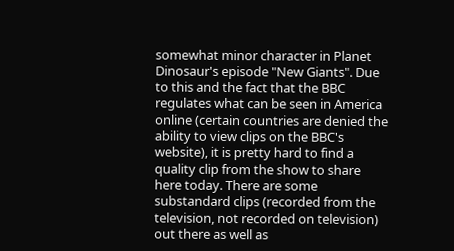somewhat minor character in Planet Dinosaur's episode "New Giants". Due to this and the fact that the BBC regulates what can be seen in America online (certain countries are denied the ability to view clips on the BBC's website), it is pretty hard to find a quality clip from the show to share here today. There are some substandard clips (recorded from the television, not recorded on television) out there as well as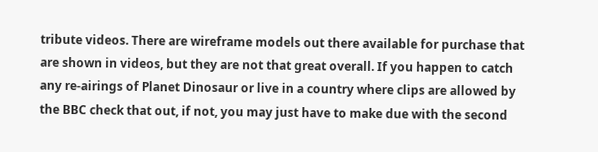tribute videos. There are wireframe models out there available for purchase that are shown in videos, but they are not that great overall. If you happen to catch any re-airings of Planet Dinosaur or live in a country where clips are allowed by the BBC check that out, if not, you may just have to make due with the second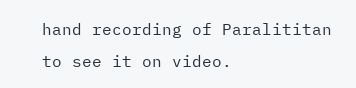hand recording of Paralititan to see it on video.